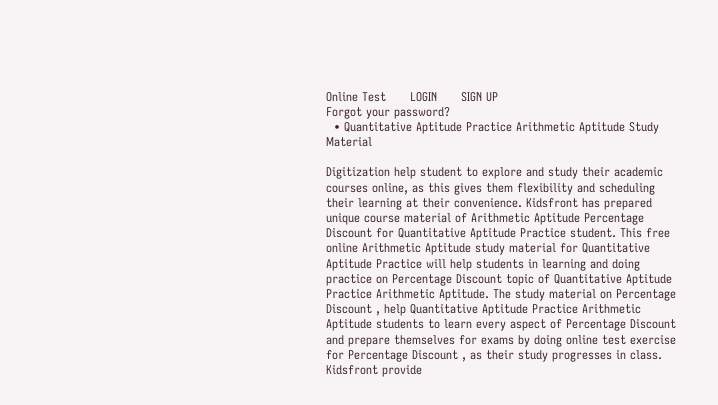Online Test      LOGIN      SIGN UP
Forgot your password?
  • Quantitative Aptitude Practice Arithmetic Aptitude Study Material

Digitization help student to explore and study their academic courses online, as this gives them flexibility and scheduling their learning at their convenience. Kidsfront has prepared unique course material of Arithmetic Aptitude Percentage Discount for Quantitative Aptitude Practice student. This free online Arithmetic Aptitude study material for Quantitative Aptitude Practice will help students in learning and doing practice on Percentage Discount topic of Quantitative Aptitude Practice Arithmetic Aptitude. The study material on Percentage Discount , help Quantitative Aptitude Practice Arithmetic Aptitude students to learn every aspect of Percentage Discount and prepare themselves for exams by doing online test exercise for Percentage Discount , as their study progresses in class. Kidsfront provide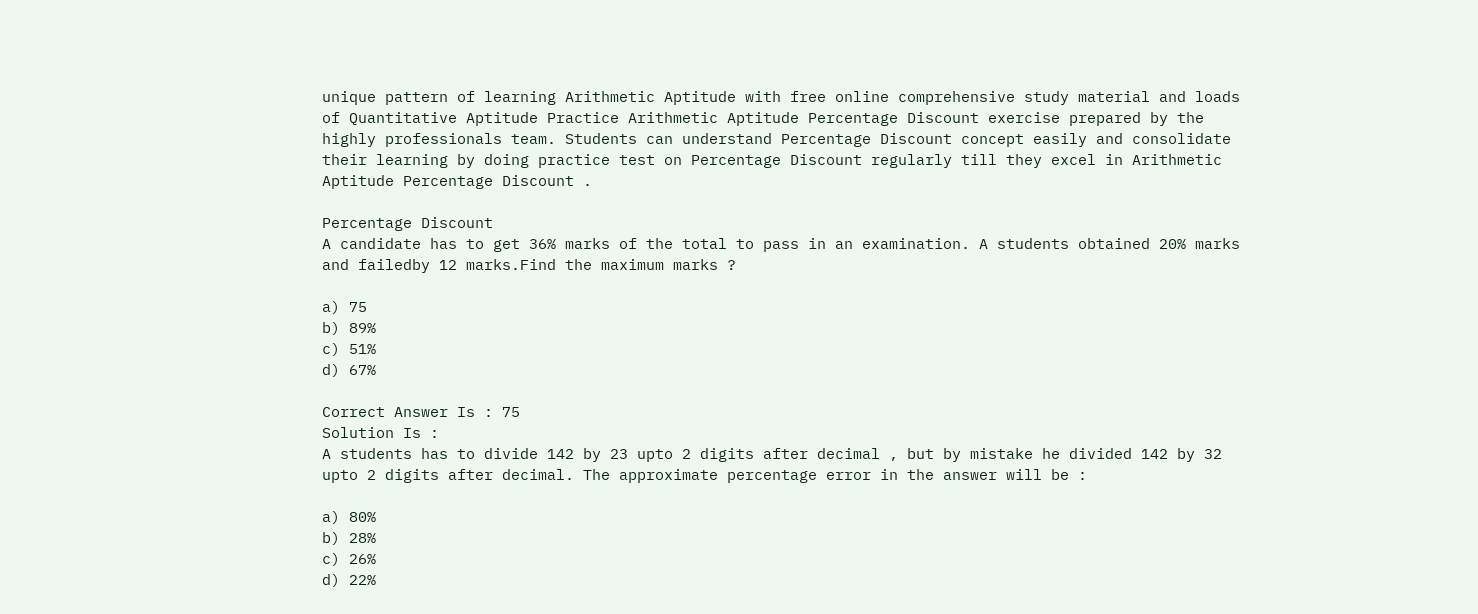unique pattern of learning Arithmetic Aptitude with free online comprehensive study material and loads of Quantitative Aptitude Practice Arithmetic Aptitude Percentage Discount exercise prepared by the highly professionals team. Students can understand Percentage Discount concept easily and consolidate their learning by doing practice test on Percentage Discount regularly till they excel in Arithmetic Aptitude Percentage Discount .

Percentage Discount
A candidate has to get 36% marks of the total to pass in an examination. A students obtained 20% marks and failedby 12 marks.Find the maximum marks ?

a) 75
b) 89%
c) 51%
d) 67%

Correct Answer Is : 75
Solution Is :
A students has to divide 142 by 23 upto 2 digits after decimal , but by mistake he divided 142 by 32 upto 2 digits after decimal. The approximate percentage error in the answer will be :

a) 80%
b) 28%
c) 26%
d) 22%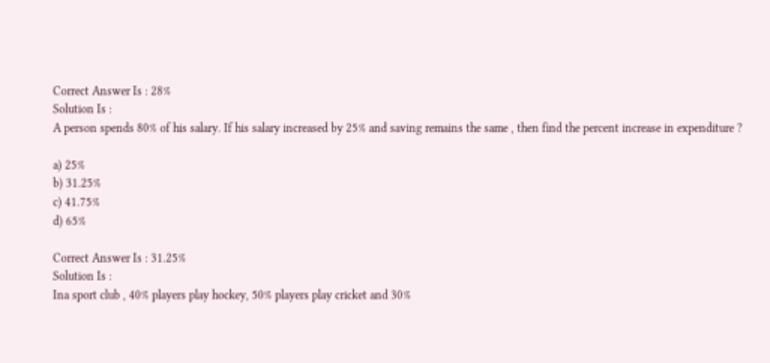Correct Answer Is : 28%
Solution Is :
A person spends 80% of his salary. If his salary increased by 25% and saving remains the same , then find the percent increase in expenditure ?

a) 25%
b) 31.25%
c) 41.75%
d) 65%

Correct Answer Is : 31.25%
Solution Is :
Ina sport club , 40% players play hockey, 50% players play cricket and 30%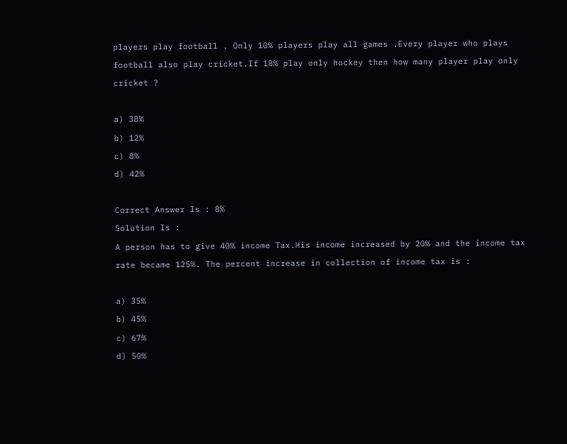players play football . Only 10% players play all games .Every player who plays football also play cricket.If 18% play only hockey then how many player play only cricket ?

a) 38%
b) 12%
c) 8%
d) 42%

Correct Answer Is : 8%
Solution Is :
A person has to give 40% income Tax.His income increased by 20% and the income tax rate became 125%. The percent increase in collection of income tax is :

a) 35%
b) 45%
c) 67%
d) 50%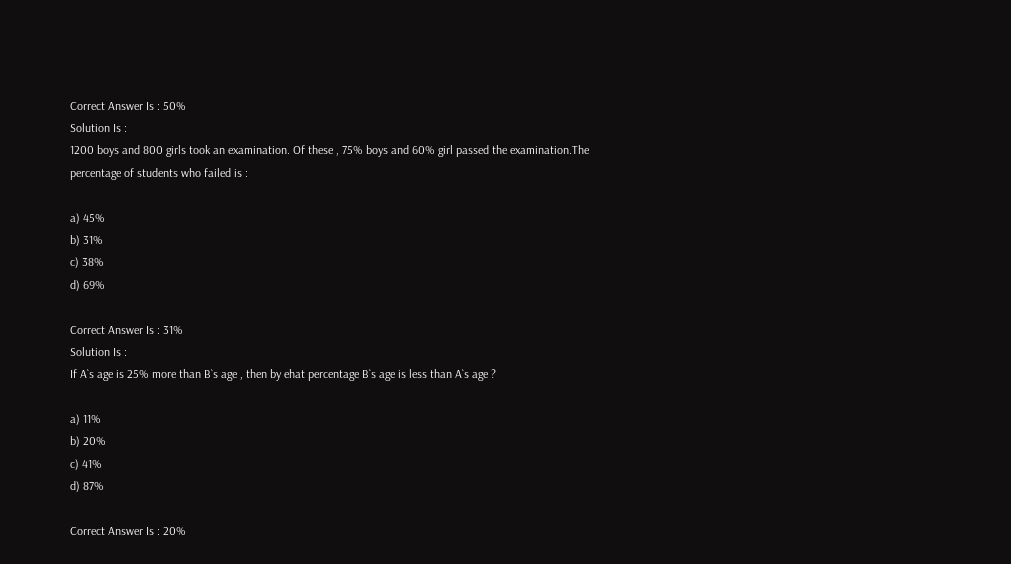Correct Answer Is : 50%
Solution Is :
1200 boys and 800 girls took an examination. Of these , 75% boys and 60% girl passed the examination.The percentage of students who failed is :

a) 45%
b) 31%
c) 38%
d) 69%

Correct Answer Is : 31%
Solution Is :
If A`s age is 25% more than B`s age , then by ehat percentage B`s age is less than A`s age ?

a) 11%
b) 20%
c) 41%
d) 87%

Correct Answer Is : 20%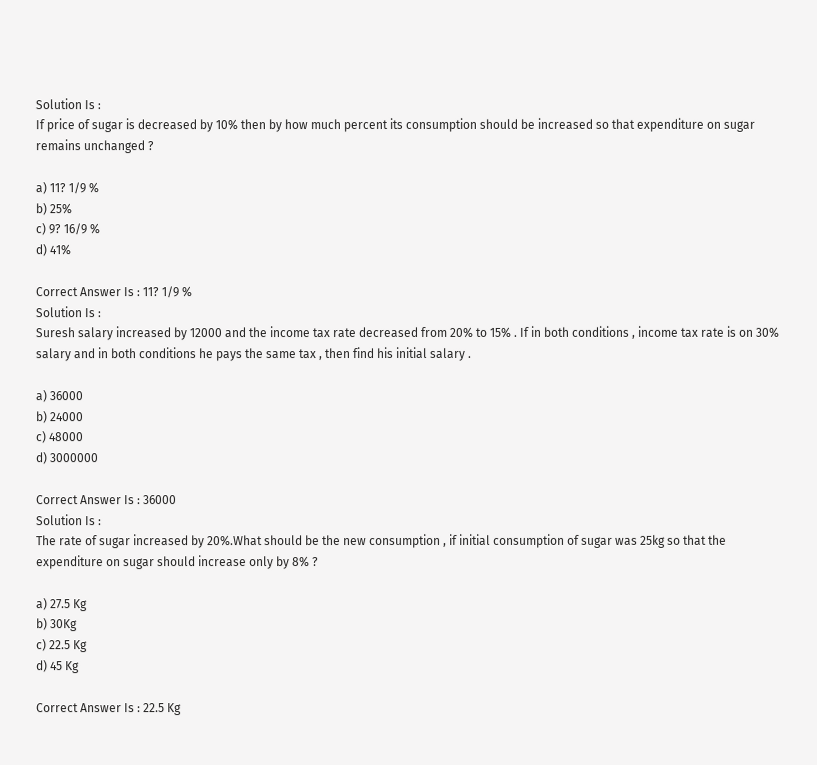Solution Is :
If price of sugar is decreased by 10% then by how much percent its consumption should be increased so that expenditure on sugar remains unchanged ?

a) 11? 1/9 %
b) 25%
c) 9? 16/9 %
d) 41%

Correct Answer Is : 11? 1/9 %
Solution Is :
Suresh salary increased by 12000 and the income tax rate decreased from 20% to 15% . If in both conditions , income tax rate is on 30% salary and in both conditions he pays the same tax , then find his initial salary .

a) 36000
b) 24000
c) 48000
d) 3000000

Correct Answer Is : 36000
Solution Is :
The rate of sugar increased by 20%.What should be the new consumption , if initial consumption of sugar was 25kg so that the expenditure on sugar should increase only by 8% ?

a) 27.5 Kg
b) 30Kg
c) 22.5 Kg
d) 45 Kg

Correct Answer Is : 22.5 Kg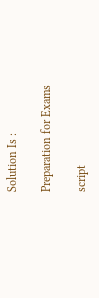Solution Is :

Preparation for Exams

script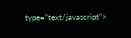type="text/javascript">